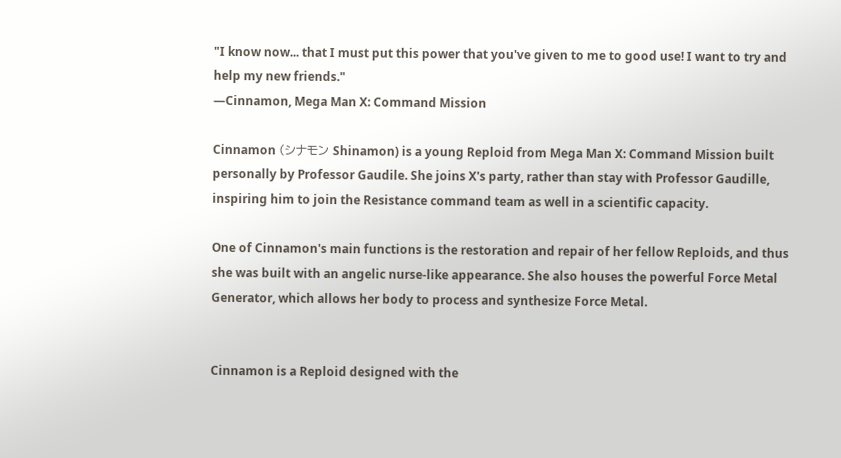"I know now... that I must put this power that you've given to me to good use! I want to try and help my new friends."
―Cinnamon, Mega Man X: Command Mission

Cinnamon (シナモン Shinamon) is a young Reploid from Mega Man X: Command Mission built personally by Professor Gaudile. She joins X's party, rather than stay with Professor Gaudille, inspiring him to join the Resistance command team as well in a scientific capacity.

One of Cinnamon's main functions is the restoration and repair of her fellow Reploids, and thus she was built with an angelic nurse-like appearance. She also houses the powerful Force Metal Generator, which allows her body to process and synthesize Force Metal.


Cinnamon is a Reploid designed with the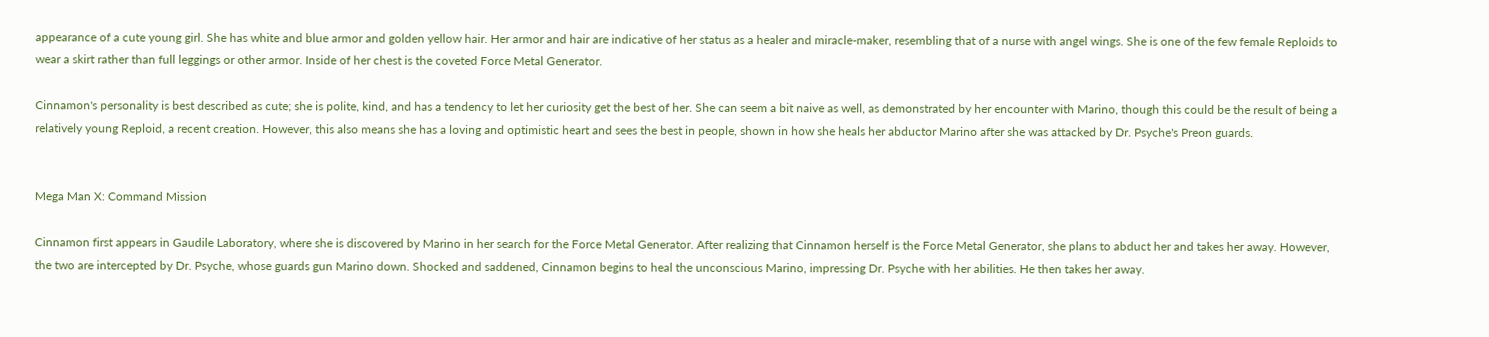appearance of a cute young girl. She has white and blue armor and golden yellow hair. Her armor and hair are indicative of her status as a healer and miracle-maker, resembling that of a nurse with angel wings. She is one of the few female Reploids to wear a skirt rather than full leggings or other armor. Inside of her chest is the coveted Force Metal Generator.

Cinnamon's personality is best described as cute; she is polite, kind, and has a tendency to let her curiosity get the best of her. She can seem a bit naive as well, as demonstrated by her encounter with Marino, though this could be the result of being a relatively young Reploid, a recent creation. However, this also means she has a loving and optimistic heart and sees the best in people, shown in how she heals her abductor Marino after she was attacked by Dr. Psyche's Preon guards.


Mega Man X: Command Mission

Cinnamon first appears in Gaudile Laboratory, where she is discovered by Marino in her search for the Force Metal Generator. After realizing that Cinnamon herself is the Force Metal Generator, she plans to abduct her and takes her away. However, the two are intercepted by Dr. Psyche, whose guards gun Marino down. Shocked and saddened, Cinnamon begins to heal the unconscious Marino, impressing Dr. Psyche with her abilities. He then takes her away.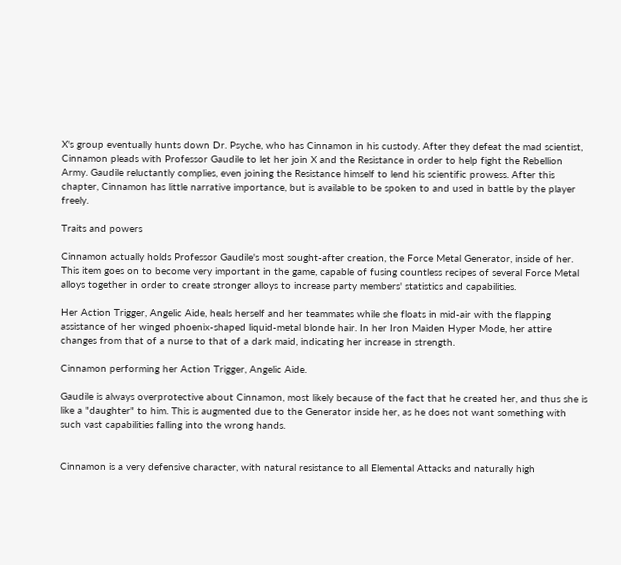X's group eventually hunts down Dr. Psyche, who has Cinnamon in his custody. After they defeat the mad scientist, Cinnamon pleads with Professor Gaudile to let her join X and the Resistance in order to help fight the Rebellion Army. Gaudile reluctantly complies, even joining the Resistance himself to lend his scientific prowess. After this chapter, Cinnamon has little narrative importance, but is available to be spoken to and used in battle by the player freely.

Traits and powers

Cinnamon actually holds Professor Gaudile's most sought-after creation, the Force Metal Generator, inside of her. This item goes on to become very important in the game, capable of fusing countless recipes of several Force Metal alloys together in order to create stronger alloys to increase party members' statistics and capabilities.

Her Action Trigger, Angelic Aide, heals herself and her teammates while she floats in mid-air with the flapping assistance of her winged phoenix-shaped liquid-metal blonde hair. In her Iron Maiden Hyper Mode, her attire changes from that of a nurse to that of a dark maid, indicating her increase in strength.

Cinnamon performing her Action Trigger, Angelic Aide.

Gaudile is always overprotective about Cinnamon, most likely because of the fact that he created her, and thus she is like a "daughter" to him. This is augmented due to the Generator inside her, as he does not want something with such vast capabilities falling into the wrong hands.


Cinnamon is a very defensive character, with natural resistance to all Elemental Attacks and naturally high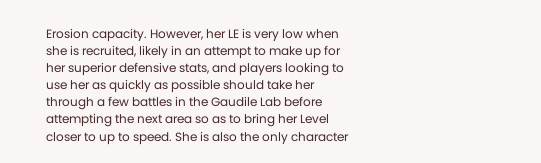Erosion capacity. However, her LE is very low when she is recruited, likely in an attempt to make up for her superior defensive stats, and players looking to use her as quickly as possible should take her through a few battles in the Gaudile Lab before attempting the next area so as to bring her Level closer to up to speed. She is also the only character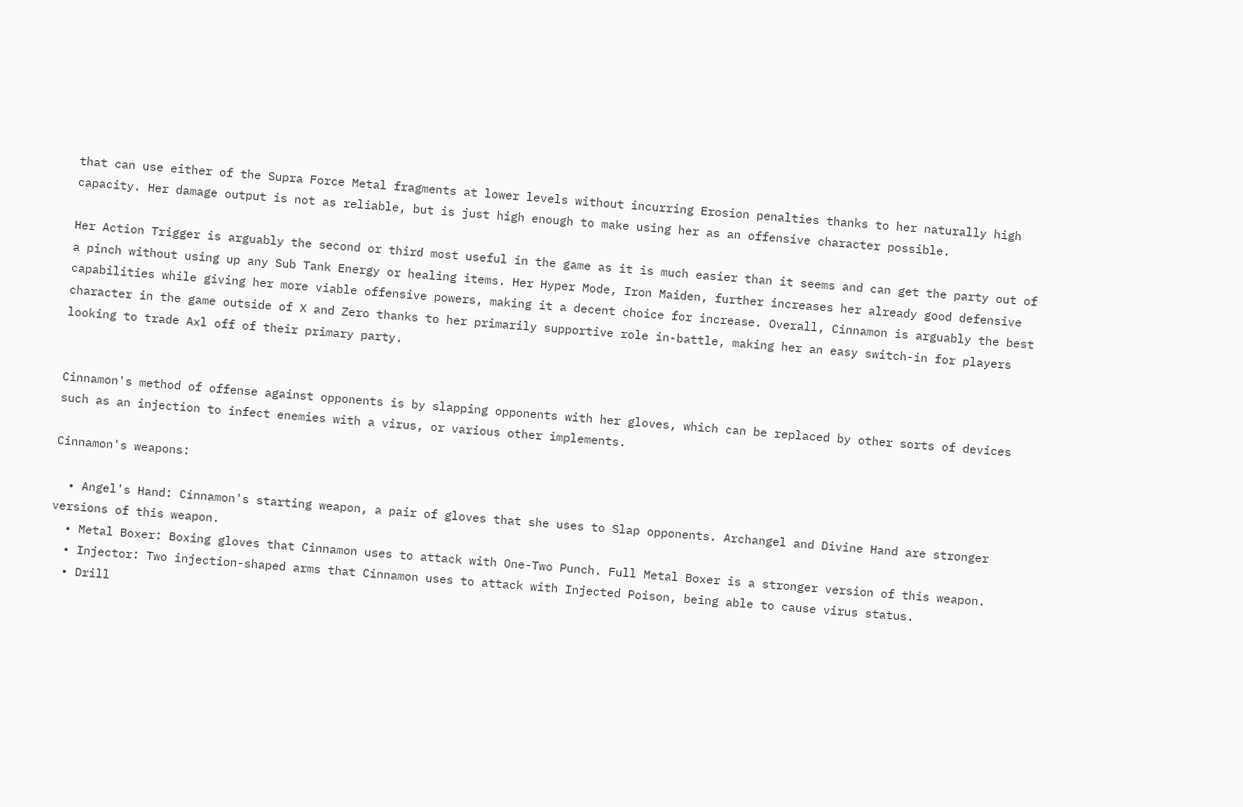that can use either of the Supra Force Metal fragments at lower levels without incurring Erosion penalties thanks to her naturally high capacity. Her damage output is not as reliable, but is just high enough to make using her as an offensive character possible.

Her Action Trigger is arguably the second or third most useful in the game as it is much easier than it seems and can get the party out of a pinch without using up any Sub Tank Energy or healing items. Her Hyper Mode, Iron Maiden, further increases her already good defensive capabilities while giving her more viable offensive powers, making it a decent choice for increase. Overall, Cinnamon is arguably the best character in the game outside of X and Zero thanks to her primarily supportive role in-battle, making her an easy switch-in for players looking to trade Axl off of their primary party.


Cinnamon's method of offense against opponents is by slapping opponents with her gloves, which can be replaced by other sorts of devices such as an injection to infect enemies with a virus, or various other implements.

Cinnamon's weapons:

  • Angel's Hand: Cinnamon's starting weapon, a pair of gloves that she uses to Slap opponents. Archangel and Divine Hand are stronger versions of this weapon.
  • Metal Boxer: Boxing gloves that Cinnamon uses to attack with One-Two Punch. Full Metal Boxer is a stronger version of this weapon.
  • Injector: Two injection-shaped arms that Cinnamon uses to attack with Injected Poison, being able to cause virus status.
  • Drill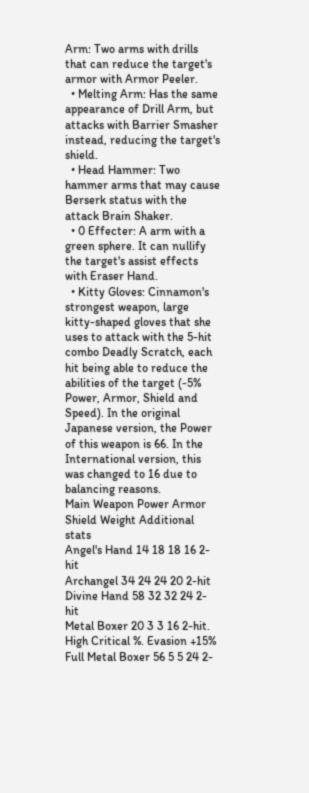Arm: Two arms with drills that can reduce the target's armor with Armor Peeler.
  • Melting Arm: Has the same appearance of Drill Arm, but attacks with Barrier Smasher instead, reducing the target's shield.
  • Head Hammer: Two hammer arms that may cause Berserk status with the attack Brain Shaker.
  • 0 Effecter: A arm with a green sphere. It can nullify the target's assist effects with Eraser Hand.
  • Kitty Gloves: Cinnamon's strongest weapon, large kitty-shaped gloves that she uses to attack with the 5-hit combo Deadly Scratch, each hit being able to reduce the abilities of the target (-5% Power, Armor, Shield and Speed). In the original Japanese version, the Power of this weapon is 66. In the International version, this was changed to 16 due to balancing reasons.
Main Weapon Power Armor Shield Weight Additional stats
Angel's Hand 14 18 18 16 2-hit
Archangel 34 24 24 20 2-hit
Divine Hand 58 32 32 24 2-hit
Metal Boxer 20 3 3 16 2-hit. High Critical %. Evasion +15%
Full Metal Boxer 56 5 5 24 2-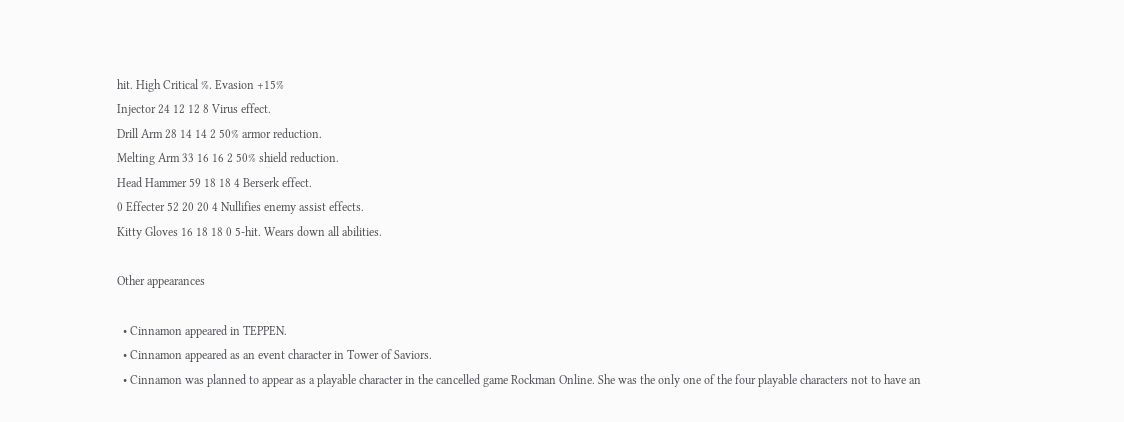hit. High Critical %. Evasion +15%
Injector 24 12 12 8 Virus effect.
Drill Arm 28 14 14 2 50% armor reduction.
Melting Arm 33 16 16 2 50% shield reduction.
Head Hammer 59 18 18 4 Berserk effect.
0 Effecter 52 20 20 4 Nullifies enemy assist effects.
Kitty Gloves 16 18 18 0 5-hit. Wears down all abilities.

Other appearances

  • Cinnamon appeared in TEPPEN.
  • Cinnamon appeared as an event character in Tower of Saviors.
  • Cinnamon was planned to appear as a playable character in the cancelled game Rockman Online. She was the only one of the four playable characters not to have an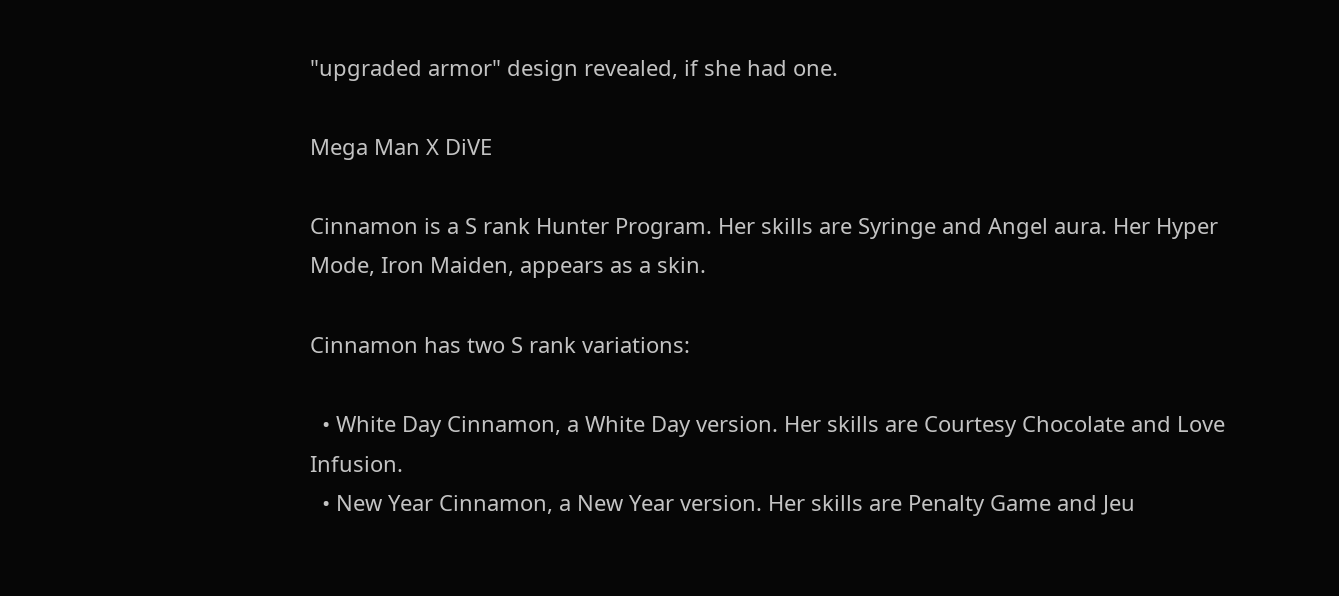"upgraded armor" design revealed, if she had one.

Mega Man X DiVE

Cinnamon is a S rank Hunter Program. Her skills are Syringe and Angel aura. Her Hyper Mode, Iron Maiden, appears as a skin.

Cinnamon has two S rank variations:

  • White Day Cinnamon, a White Day version. Her skills are Courtesy Chocolate and Love Infusion.
  • New Year Cinnamon, a New Year version. Her skills are Penalty Game and Jeu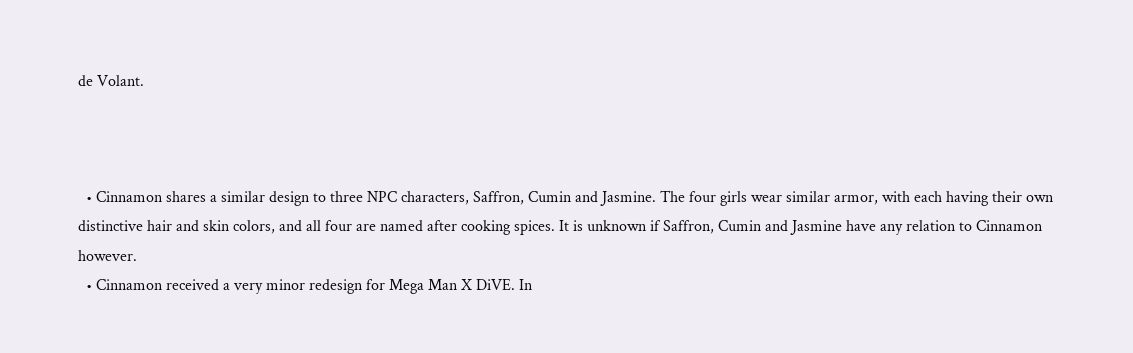de Volant.



  • Cinnamon shares a similar design to three NPC characters, Saffron, Cumin and Jasmine. The four girls wear similar armor, with each having their own distinctive hair and skin colors, and all four are named after cooking spices. It is unknown if Saffron, Cumin and Jasmine have any relation to Cinnamon however.
  • Cinnamon received a very minor redesign for Mega Man X DiVE. In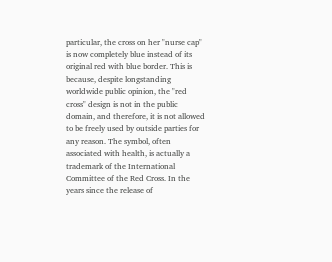particular, the cross on her "nurse cap" is now completely blue instead of its original red with blue border. This is because, despite longstanding worldwide public opinion, the "red cross" design is not in the public domain, and therefore, it is not allowed to be freely used by outside parties for any reason. The symbol, often associated with health, is actually a trademark of the International Committee of the Red Cross. In the years since the release of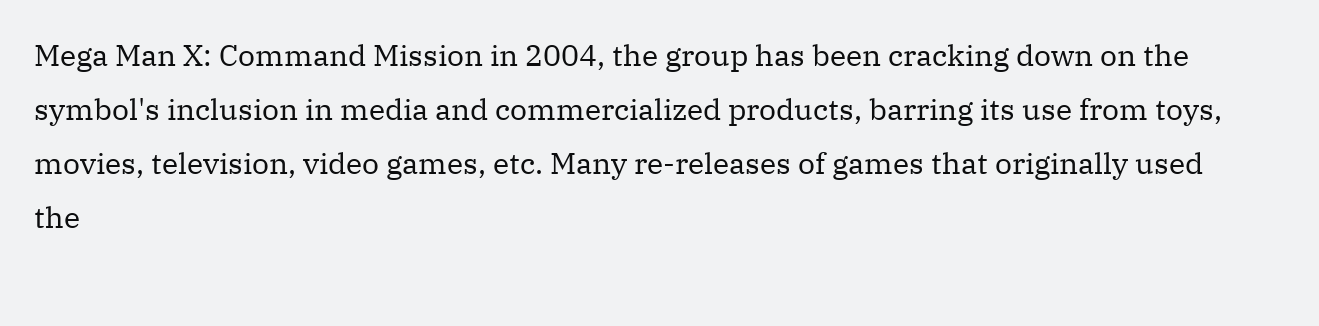Mega Man X: Command Mission in 2004, the group has been cracking down on the symbol's inclusion in media and commercialized products, barring its use from toys, movies, television, video games, etc. Many re-releases of games that originally used the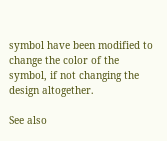symbol have been modified to change the color of the symbol, if not changing the design altogether.

See also